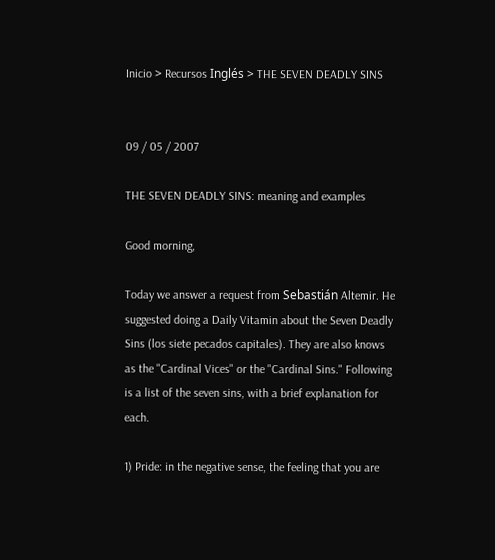Inicio > Recursos Inglés > THE SEVEN DEADLY SINS


09 / 05 / 2007

THE SEVEN DEADLY SINS: meaning and examples

Good morning,

Today we answer a request from Sebastián Altemir. He suggested doing a Daily Vitamin about the Seven Deadly Sins (los siete pecados capitales). They are also knows as the "Cardinal Vices" or the "Cardinal Sins." Following is a list of the seven sins, with a brief explanation for each.

1) Pride: in the negative sense, the feeling that you are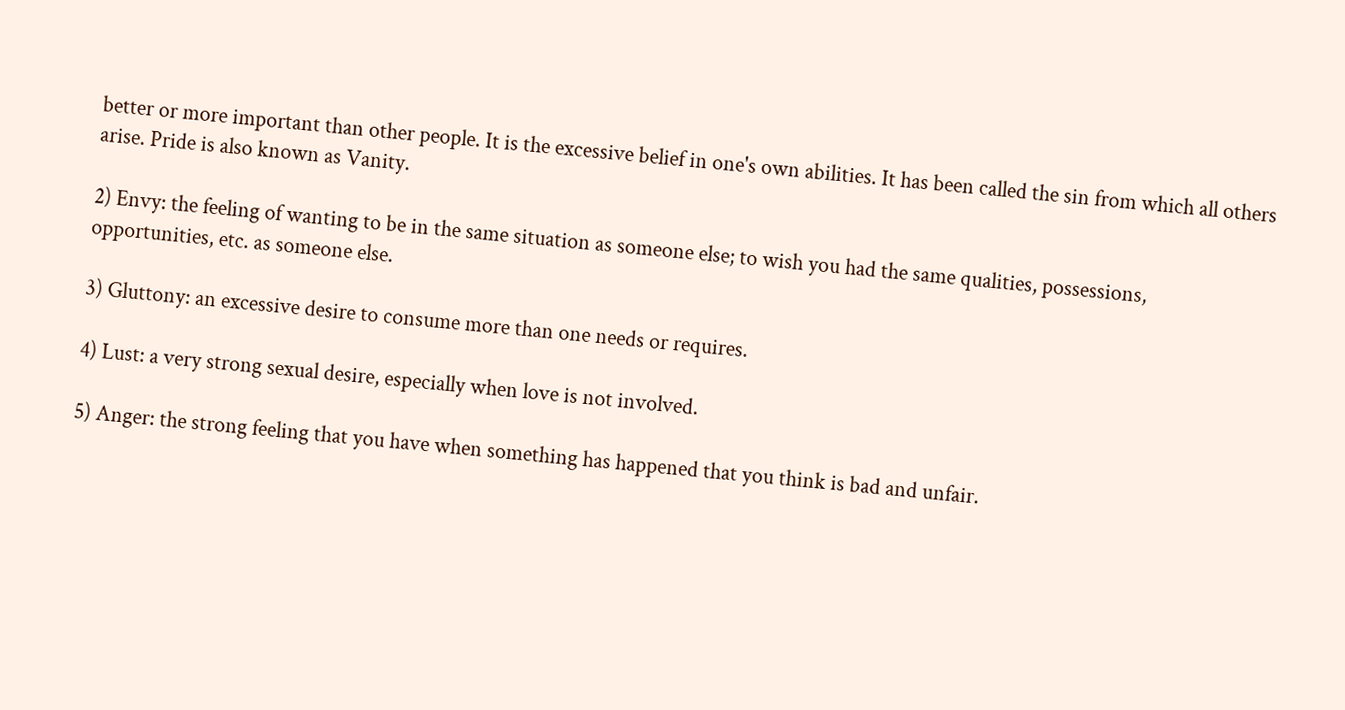better or more important than other people. It is the excessive belief in one's own abilities. It has been called the sin from which all others arise. Pride is also known as Vanity.

2) Envy: the feeling of wanting to be in the same situation as someone else; to wish you had the same qualities, possessions, opportunities, etc. as someone else.

3) Gluttony: an excessive desire to consume more than one needs or requires.

4) Lust: a very strong sexual desire, especially when love is not involved.

5) Anger: the strong feeling that you have when something has happened that you think is bad and unfair.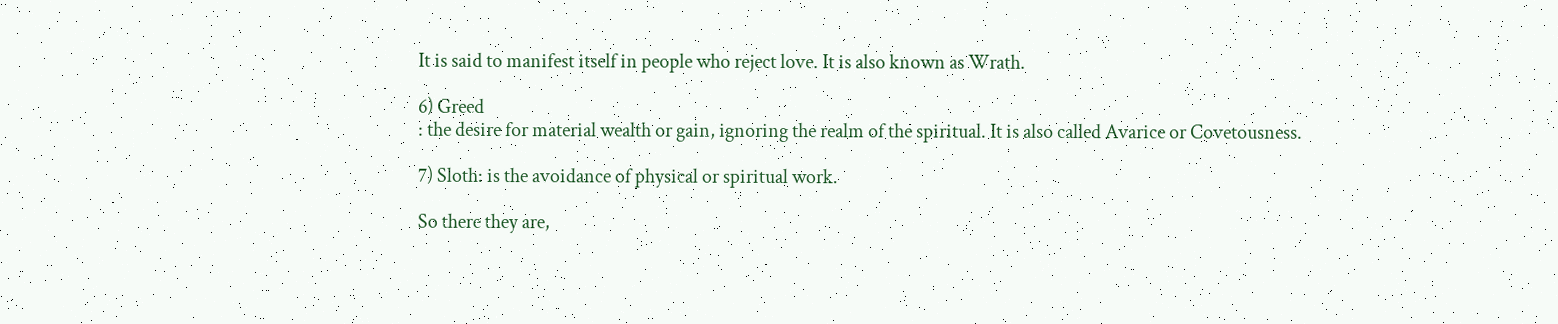It is said to manifest itself in people who reject love. It is also known as Wrath.

6) Greed
: the desire for material wealth or gain, ignoring the realm of the spiritual. It is also called Avarice or Covetousness.

7) Sloth: is the avoidance of physical or spiritual work.

So there they are,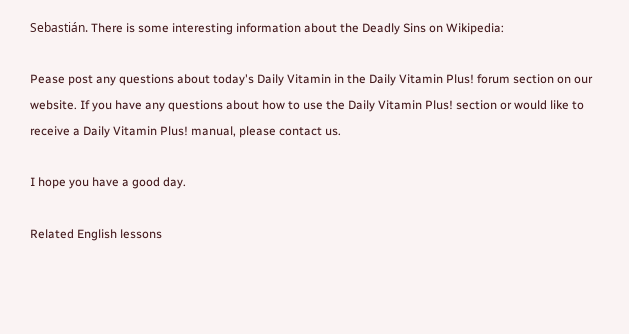Sebastián. There is some interesting information about the Deadly Sins on Wikipedia:

Pease post any questions about today's Daily Vitamin in the Daily Vitamin Plus! forum section on our website. If you have any questions about how to use the Daily Vitamin Plus! section or would like to receive a Daily Vitamin Plus! manual, please contact us.

I hope you have a good day.

Related English lessons